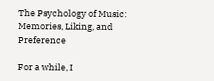The Psychology of Music: Memories, Liking, and Preference

For a while, I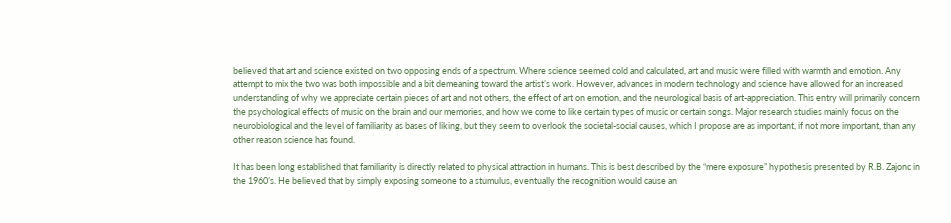believed that art and science existed on two opposing ends of a spectrum. Where science seemed cold and calculated, art and music were filled with warmth and emotion. Any attempt to mix the two was both impossible and a bit demeaning toward the artist’s work. However, advances in modern technology and science have allowed for an increased understanding of why we appreciate certain pieces of art and not others, the effect of art on emotion, and the neurological basis of art-appreciation. This entry will primarily concern the psychological effects of music on the brain and our memories, and how we come to like certain types of music or certain songs. Major research studies mainly focus on the neurobiological and the level of familiarity as bases of liking, but they seem to overlook the societal-social causes, which I propose are as important, if not more important, than any other reason science has found.

It has been long established that familiarity is directly related to physical attraction in humans. This is best described by the “mere exposure” hypothesis presented by R.B. Zajonc in the 1960’s. He believed that by simply exposing someone to a stumulus, eventually the recognition would cause an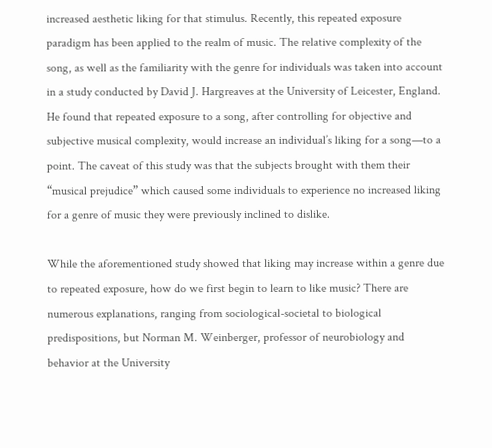increased aesthetic liking for that stimulus. Recently, this repeated exposure paradigm has been applied to the realm of music. The relative complexity of the song, as well as the familiarity with the genre for individuals was taken into account in a study conducted by David J. Hargreaves at the University of Leicester, England. He found that repeated exposure to a song, after controlling for objective and subjective musical complexity, would increase an individual’s liking for a song—to a point. The caveat of this study was that the subjects brought with them their “musical prejudice” which caused some individuals to experience no increased liking for a genre of music they were previously inclined to dislike.

While the aforementioned study showed that liking may increase within a genre due to repeated exposure, how do we first begin to learn to like music? There are numerous explanations, ranging from sociological-societal to biological predispositions, but Norman M. Weinberger, professor of neurobiology and behavior at the University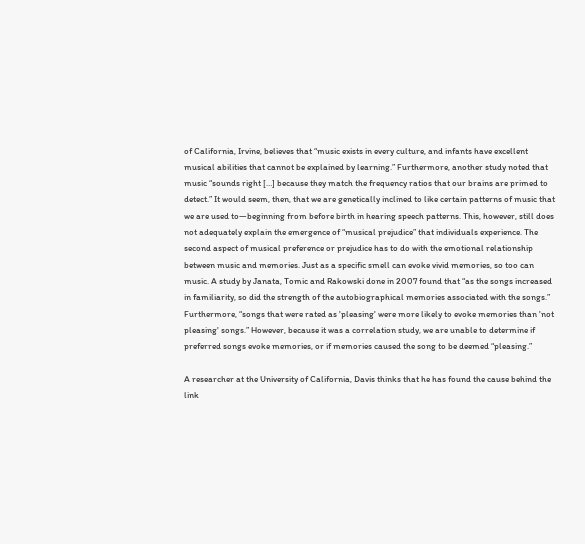of California, Irvine, believes that “music exists in every culture, and infants have excellent musical abilities that cannot be explained by learning.” Furthermore, another study noted that music “sounds right […] because they match the frequency ratios that our brains are primed to detect.” It would seem, then, that we are genetically inclined to like certain patterns of music that we are used to—beginning from before birth in hearing speech patterns. This, however, still does not adequately explain the emergence of “musical prejudice” that individuals experience. The second aspect of musical preference or prejudice has to do with the emotional relationship between music and memories. Just as a specific smell can evoke vivid memories, so too can music. A study by Janata, Tomic and Rakowski done in 2007 found that “as the songs increased in familiarity, so did the strength of the autobiographical memories associated with the songs.” Furthermore, “songs that were rated as 'pleasing' were more likely to evoke memories than 'not pleasing' songs.” However, because it was a correlation study, we are unable to determine if preferred songs evoke memories, or if memories caused the song to be deemed “pleasing.”

A researcher at the University of California, Davis thinks that he has found the cause behind the link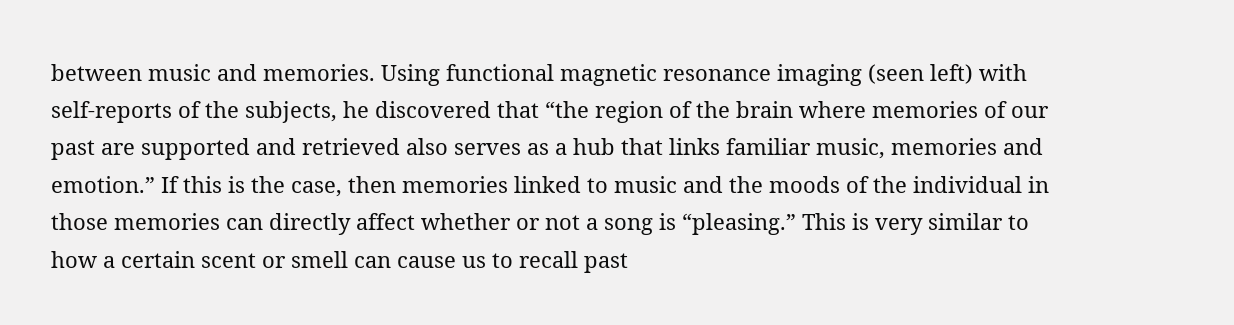between music and memories. Using functional magnetic resonance imaging (seen left) with self-reports of the subjects, he discovered that “the region of the brain where memories of our past are supported and retrieved also serves as a hub that links familiar music, memories and emotion.” If this is the case, then memories linked to music and the moods of the individual in those memories can directly affect whether or not a song is “pleasing.” This is very similar to how a certain scent or smell can cause us to recall past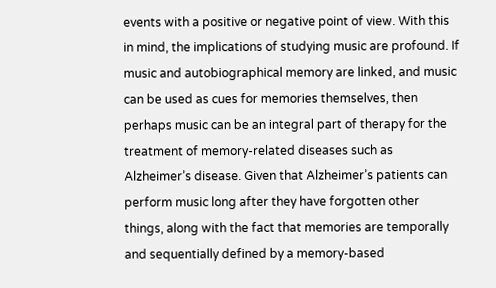events with a positive or negative point of view. With this in mind, the implications of studying music are profound. If music and autobiographical memory are linked, and music can be used as cues for memories themselves, then perhaps music can be an integral part of therapy for the treatment of memory-related diseases such as Alzheimer’s disease. Given that Alzheimer’s patients can perform music long after they have forgotten other things, along with the fact that memories are temporally and sequentially defined by a memory-based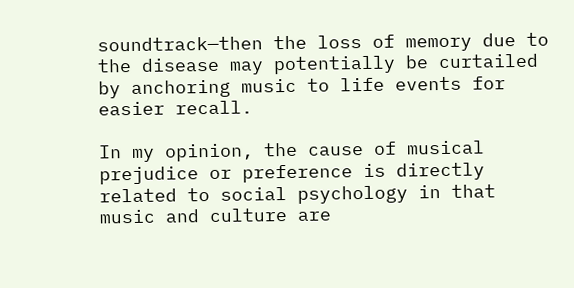soundtrack—then the loss of memory due to the disease may potentially be curtailed by anchoring music to life events for easier recall.

In my opinion, the cause of musical prejudice or preference is directly related to social psychology in that music and culture are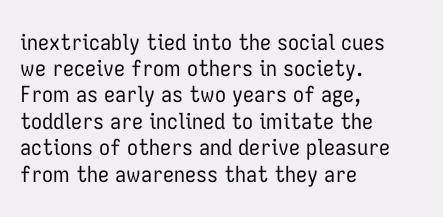inextricably tied into the social cues we receive from others in society. From as early as two years of age, toddlers are inclined to imitate the actions of others and derive pleasure from the awareness that they are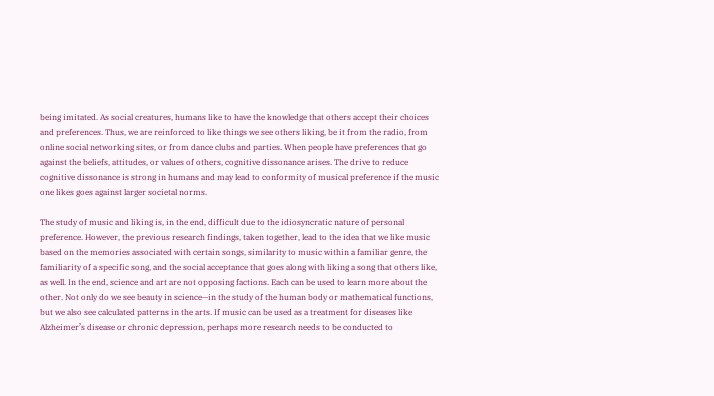being imitated. As social creatures, humans like to have the knowledge that others accept their choices and preferences. Thus, we are reinforced to like things we see others liking, be it from the radio, from online social networking sites, or from dance clubs and parties. When people have preferences that go against the beliefs, attitudes, or values of others, cognitive dissonance arises. The drive to reduce cognitive dissonance is strong in humans and may lead to conformity of musical preference if the music one likes goes against larger societal norms.

The study of music and liking is, in the end, difficult due to the idiosyncratic nature of personal preference. However, the previous research findings, taken together, lead to the idea that we like music based on the memories associated with certain songs, similarity to music within a familiar genre, the familiarity of a specific song, and the social acceptance that goes along with liking a song that others like, as well. In the end, science and art are not opposing factions. Each can be used to learn more about the other. Not only do we see beauty in science—in the study of the human body or mathematical functions, but we also see calculated patterns in the arts. If music can be used as a treatment for diseases like Alzheimer’s disease or chronic depression, perhaps more research needs to be conducted to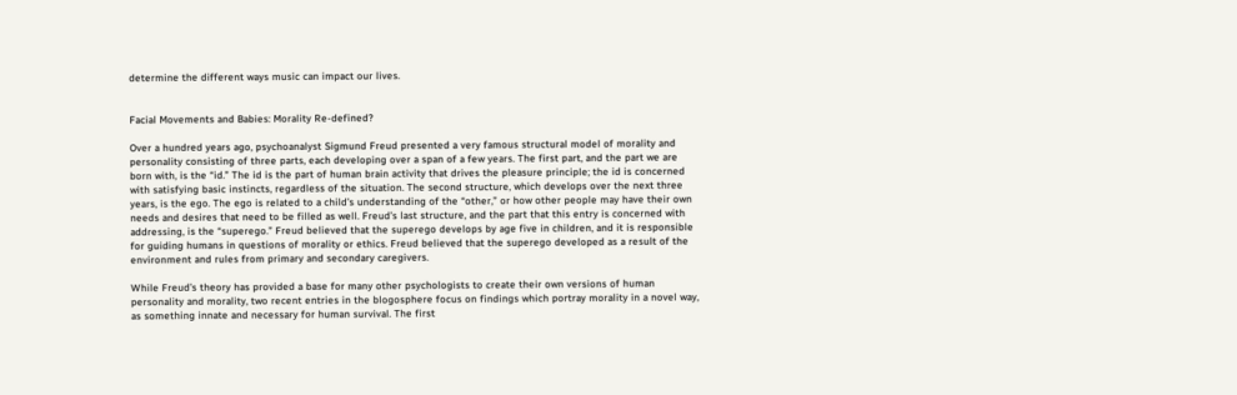determine the different ways music can impact our lives.


Facial Movements and Babies: Morality Re-defined?

Over a hundred years ago, psychoanalyst Sigmund Freud presented a very famous structural model of morality and personality consisting of three parts, each developing over a span of a few years. The first part, and the part we are born with, is the “id.” The id is the part of human brain activity that drives the pleasure principle; the id is concerned with satisfying basic instincts, regardless of the situation. The second structure, which develops over the next three years, is the ego. The ego is related to a child’s understanding of the “other,” or how other people may have their own needs and desires that need to be filled as well. Freud’s last structure, and the part that this entry is concerned with addressing, is the “superego.” Freud believed that the superego develops by age five in children, and it is responsible for guiding humans in questions of morality or ethics. Freud believed that the superego developed as a result of the environment and rules from primary and secondary caregivers.

While Freud’s theory has provided a base for many other psychologists to create their own versions of human personality and morality, two recent entries in the blogosphere focus on findings which portray morality in a novel way, as something innate and necessary for human survival. The first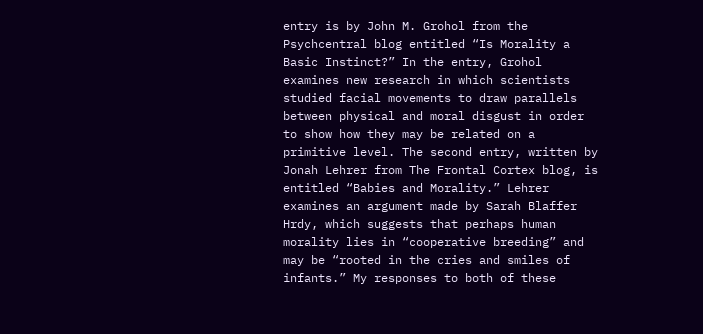entry is by John M. Grohol from the Psychcentral blog entitled “Is Morality a Basic Instinct?” In the entry, Grohol examines new research in which scientists studied facial movements to draw parallels between physical and moral disgust in order to show how they may be related on a primitive level. The second entry, written by Jonah Lehrer from The Frontal Cortex blog, is entitled “Babies and Morality.” Lehrer examines an argument made by Sarah Blaffer Hrdy, which suggests that perhaps human morality lies in “cooperative breeding” and may be “rooted in the cries and smiles of infants.” My responses to both of these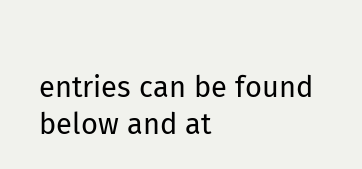entries can be found below and at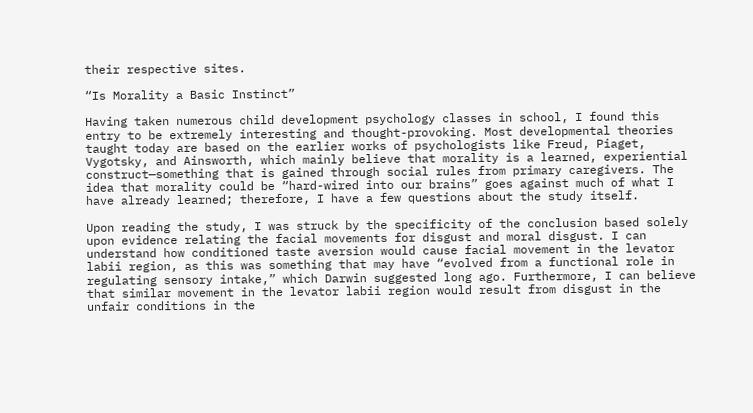their respective sites.

“Is Morality a Basic Instinct”

Having taken numerous child development psychology classes in school, I found this entry to be extremely interesting and thought-provoking. Most developmental theories taught today are based on the earlier works of psychologists like Freud, Piaget, Vygotsky, and Ainsworth, which mainly believe that morality is a learned, experiential construct—something that is gained through social rules from primary caregivers. The idea that morality could be “hard-wired into our brains” goes against much of what I have already learned; therefore, I have a few questions about the study itself.

Upon reading the study, I was struck by the specificity of the conclusion based solely upon evidence relating the facial movements for disgust and moral disgust. I can understand how conditioned taste aversion would cause facial movement in the levator labii region, as this was something that may have “evolved from a functional role in regulating sensory intake,” which Darwin suggested long ago. Furthermore, I can believe that similar movement in the levator labii region would result from disgust in the unfair conditions in the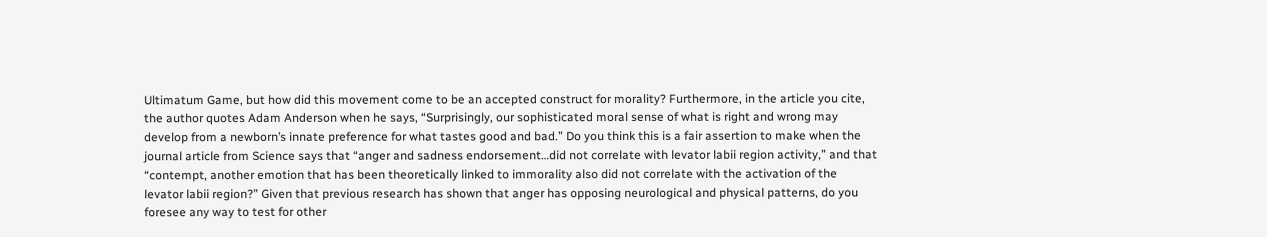Ultimatum Game, but how did this movement come to be an accepted construct for morality? Furthermore, in the article you cite, the author quotes Adam Anderson when he says, “Surprisingly, our sophisticated moral sense of what is right and wrong may develop from a newborn’s innate preference for what tastes good and bad.” Do you think this is a fair assertion to make when the journal article from Science says that “anger and sadness endorsement…did not correlate with levator labii region activity,” and that “contempt, another emotion that has been theoretically linked to immorality also did not correlate with the activation of the levator labii region?” Given that previous research has shown that anger has opposing neurological and physical patterns, do you foresee any way to test for other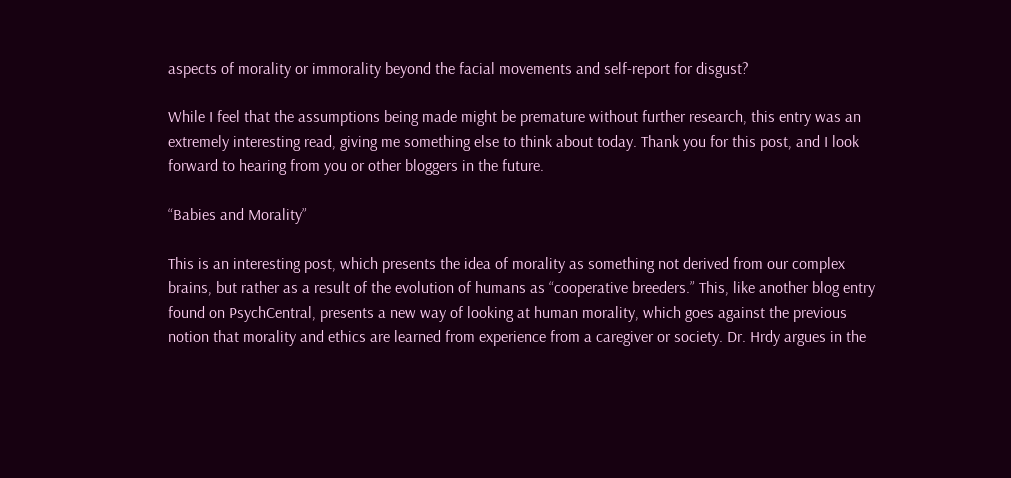aspects of morality or immorality beyond the facial movements and self-report for disgust?

While I feel that the assumptions being made might be premature without further research, this entry was an extremely interesting read, giving me something else to think about today. Thank you for this post, and I look forward to hearing from you or other bloggers in the future.

“Babies and Morality”

This is an interesting post, which presents the idea of morality as something not derived from our complex brains, but rather as a result of the evolution of humans as “cooperative breeders.” This, like another blog entry found on PsychCentral, presents a new way of looking at human morality, which goes against the previous notion that morality and ethics are learned from experience from a caregiver or society. Dr. Hrdy argues in the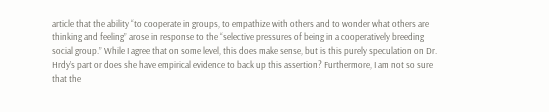article that the ability “to cooperate in groups, to empathize with others and to wonder what others are thinking and feeling” arose in response to the “selective pressures of being in a cooperatively breeding social group.” While I agree that on some level, this does make sense, but is this purely speculation on Dr. Hrdy’s part or does she have empirical evidence to back up this assertion? Furthermore, I am not so sure that the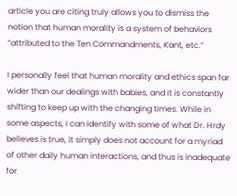article you are citing truly allows you to dismiss the notion that human morality is a system of behaviors “attributed to the Ten Commandments, Kant, etc.”

I personally feel that human morality and ethics span far wider than our dealings with babies, and it is constantly shifting to keep up with the changing times. While in some aspects, I can identify with some of what Dr. Hrdy believes is true, it simply does not account for a myriad of other daily human interactions, and thus is inadequate for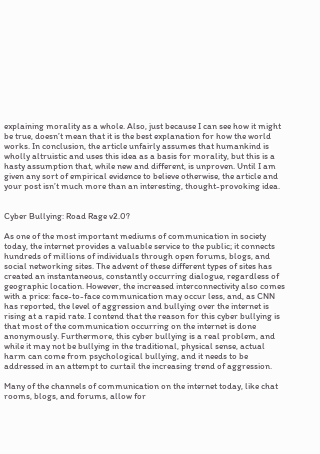explaining morality as a whole. Also, just because I can see how it might be true, doesn’t mean that it is the best explanation for how the world works. In conclusion, the article unfairly assumes that humankind is wholly altruistic and uses this idea as a basis for morality, but this is a hasty assumption that, while new and different, is unproven. Until I am given any sort of empirical evidence to believe otherwise, the article and your post isn’t much more than an interesting, thought-provoking idea.


Cyber Bullying: Road Rage v2.0?

As one of the most important mediums of communication in society today, the internet provides a valuable service to the public; it connects hundreds of millions of individuals through open forums, blogs, and social networking sites. The advent of these different types of sites has created an instantaneous, constantly occurring dialogue, regardless of geographic location. However, the increased interconnectivity also comes with a price: face-to-face communication may occur less, and, as CNN has reported, the level of aggression and bullying over the internet is rising at a rapid rate. I contend that the reason for this cyber bullying is that most of the communication occurring on the internet is done anonymously. Furthermore, this cyber bullying is a real problem, and while it may not be bullying in the traditional, physical sense, actual harm can come from psychological bullying, and it needs to be addressed in an attempt to curtail the increasing trend of aggression.

Many of the channels of communication on the internet today, like chat rooms, blogs, and forums, allow for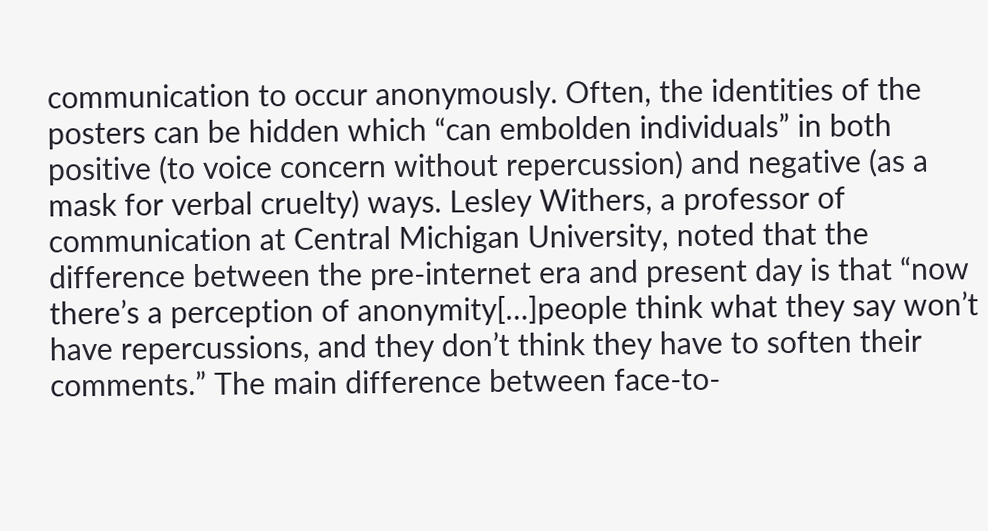communication to occur anonymously. Often, the identities of the posters can be hidden which “can embolden individuals” in both positive (to voice concern without repercussion) and negative (as a mask for verbal cruelty) ways. Lesley Withers, a professor of communication at Central Michigan University, noted that the difference between the pre-internet era and present day is that “now there’s a perception of anonymity[…]people think what they say won’t have repercussions, and they don’t think they have to soften their comments.” The main difference between face-to-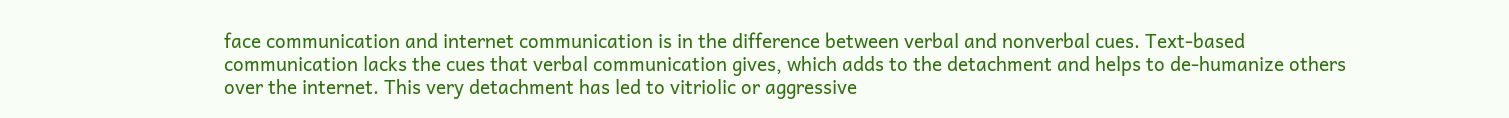face communication and internet communication is in the difference between verbal and nonverbal cues. Text-based communication lacks the cues that verbal communication gives, which adds to the detachment and helps to de-humanize others over the internet. This very detachment has led to vitriolic or aggressive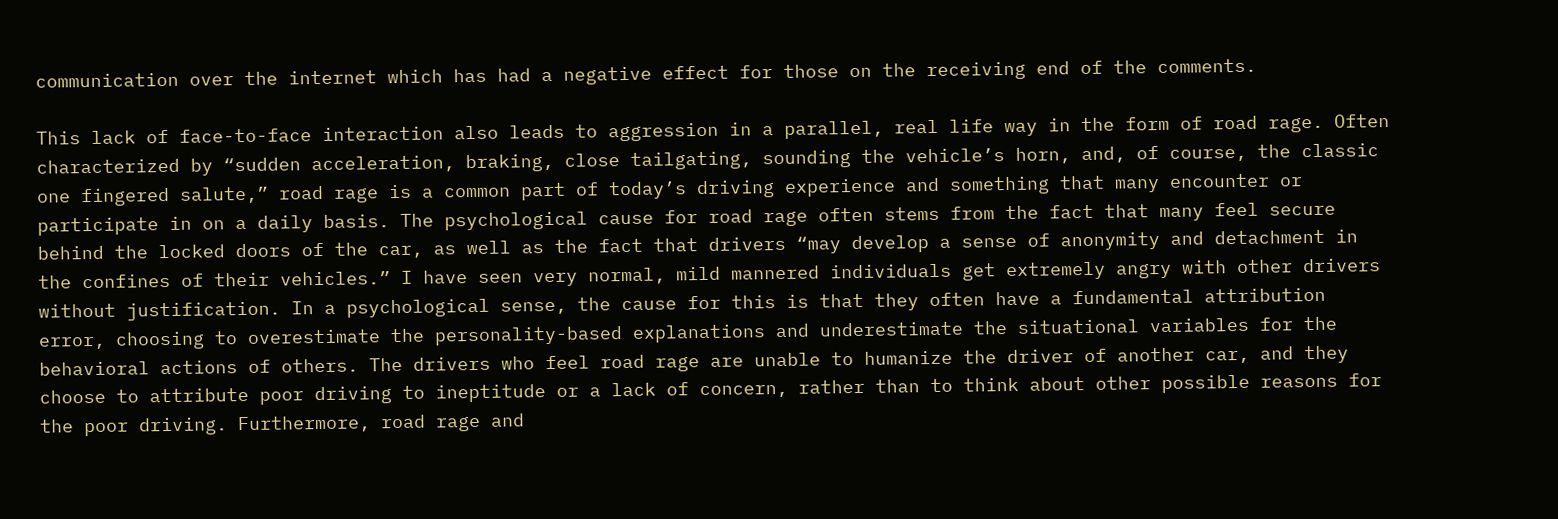communication over the internet which has had a negative effect for those on the receiving end of the comments.

This lack of face-to-face interaction also leads to aggression in a parallel, real life way in the form of road rage. Often characterized by “sudden acceleration, braking, close tailgating, sounding the vehicle’s horn, and, of course, the classic one fingered salute,” road rage is a common part of today’s driving experience and something that many encounter or participate in on a daily basis. The psychological cause for road rage often stems from the fact that many feel secure behind the locked doors of the car, as well as the fact that drivers “may develop a sense of anonymity and detachment in the confines of their vehicles.” I have seen very normal, mild mannered individuals get extremely angry with other drivers without justification. In a psychological sense, the cause for this is that they often have a fundamental attribution error, choosing to overestimate the personality-based explanations and underestimate the situational variables for the behavioral actions of others. The drivers who feel road rage are unable to humanize the driver of another car, and they choose to attribute poor driving to ineptitude or a lack of concern, rather than to think about other possible reasons for the poor driving. Furthermore, road rage and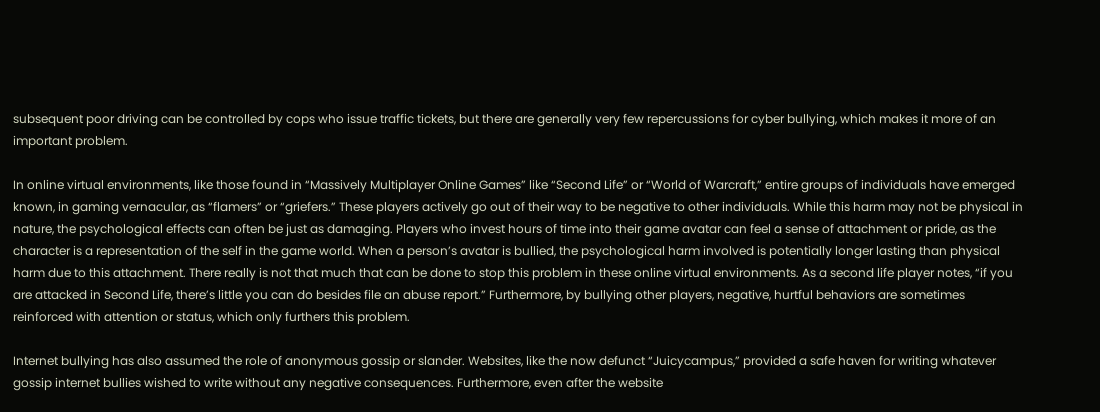subsequent poor driving can be controlled by cops who issue traffic tickets, but there are generally very few repercussions for cyber bullying, which makes it more of an important problem.

In online virtual environments, like those found in “Massively Multiplayer Online Games” like “Second Life” or “World of Warcraft,” entire groups of individuals have emerged known, in gaming vernacular, as “flamers” or “griefers.” These players actively go out of their way to be negative to other individuals. While this harm may not be physical in nature, the psychological effects can often be just as damaging. Players who invest hours of time into their game avatar can feel a sense of attachment or pride, as the character is a representation of the self in the game world. When a person’s avatar is bullied, the psychological harm involved is potentially longer lasting than physical harm due to this attachment. There really is not that much that can be done to stop this problem in these online virtual environments. As a second life player notes, “if you are attacked in Second Life, there’s little you can do besides file an abuse report.” Furthermore, by bullying other players, negative, hurtful behaviors are sometimes reinforced with attention or status, which only furthers this problem.

Internet bullying has also assumed the role of anonymous gossip or slander. Websites, like the now defunct “Juicycampus,” provided a safe haven for writing whatever gossip internet bullies wished to write without any negative consequences. Furthermore, even after the website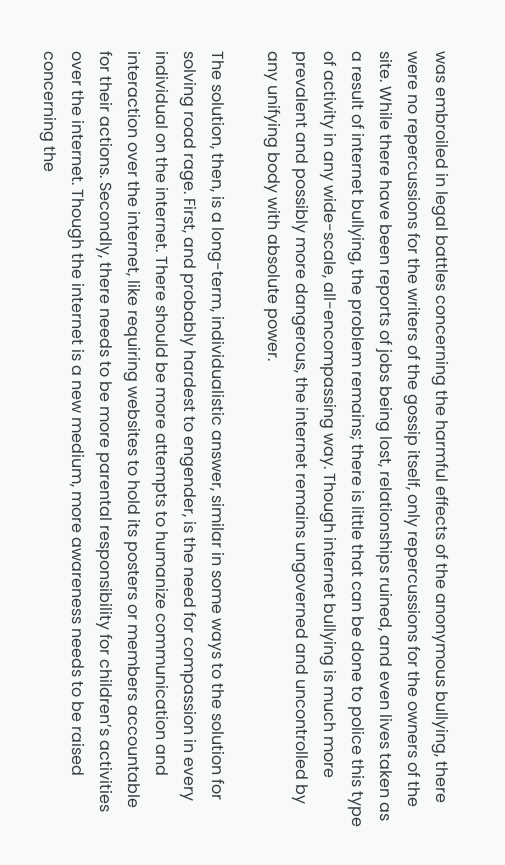was embroiled in legal battles concerning the harmful effects of the anonymous bullying, there were no repercussions for the writers of the gossip itself, only repercussions for the owners of the site. While there have been reports of jobs being lost, relationships ruined, and even lives taken as a result of internet bullying, the problem remains; there is little that can be done to police this type of activity in any wide-scale, all-encompassing way. Though internet bullying is much more prevalent and possibly more dangerous, the internet remains ungoverned and uncontrolled by any unifying body with absolute power.

The solution, then, is a long-term, individualistic answer, similar in some ways to the solution for solving road rage. First, and probably hardest to engender, is the need for compassion in every individual on the internet. There should be more attempts to humanize communication and interaction over the internet, like requiring websites to hold its posters or members accountable for their actions. Secondly, there needs to be more parental responsibility for children’s activities over the internet. Though the internet is a new medium, more awareness needs to be raised concerning the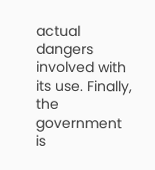actual dangers involved with its use. Finally, the government is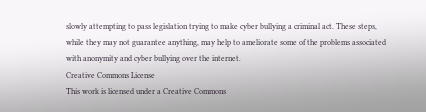slowly attempting to pass legislation trying to make cyber bullying a criminal act. These steps, while they may not guarantee anything, may help to ameliorate some of the problems associated with anonymity and cyber bullying over the internet.
Creative Commons License
This work is licensed under a Creative Commons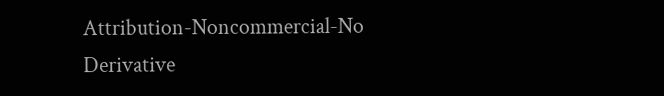Attribution-Noncommercial-No Derivative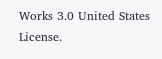Works 3.0 United States License.